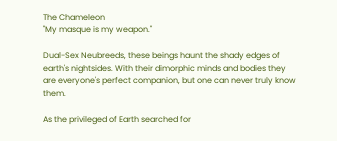The Chameleon
"My masque is my weapon."

Dual-Sex Neubreeds, these beings haunt the shady edges of earth's nightsides. With their dimorphic minds and bodies they are everyone's perfect companion, but one can never truly know them.

As the privileged of Earth searched for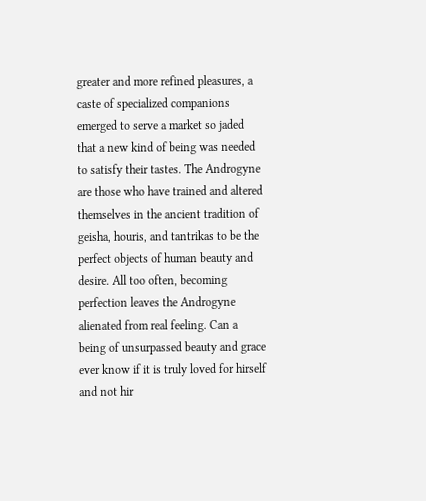greater and more refined pleasures, a caste of specialized companions emerged to serve a market so jaded that a new kind of being was needed to satisfy their tastes. The Androgyne are those who have trained and altered themselves in the ancient tradition of geisha, houris, and tantrikas to be the perfect objects of human beauty and desire. All too often, becoming perfection leaves the Androgyne alienated from real feeling. Can a being of unsurpassed beauty and grace ever know if it is truly loved for hirself and not hir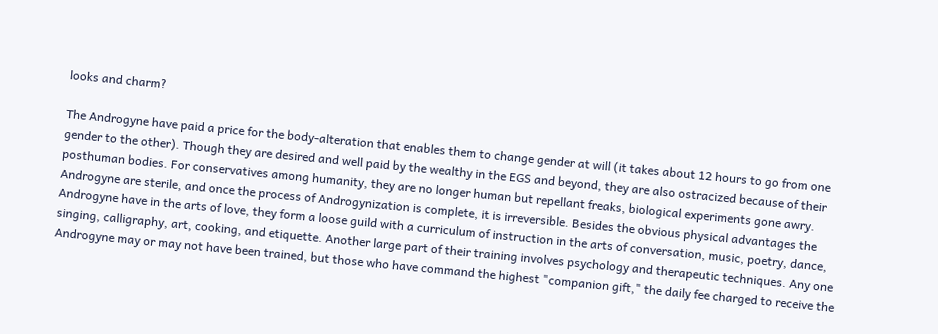looks and charm?

The Androgyne have paid a price for the body-alteration that enables them to change gender at will (it takes about 12 hours to go from one gender to the other). Though they are desired and well paid by the wealthy in the EGS and beyond, they are also ostracized because of their posthuman bodies. For conservatives among humanity, they are no longer human but repellant freaks, biological experiments gone awry. Androgyne are sterile, and once the process of Androgynization is complete, it is irreversible. Besides the obvious physical advantages the Androgyne have in the arts of love, they form a loose guild with a curriculum of instruction in the arts of conversation, music, poetry, dance, singing, calligraphy, art, cooking, and etiquette. Another large part of their training involves psychology and therapeutic techniques. Any one Androgyne may or may not have been trained, but those who have command the highest "companion gift," the daily fee charged to receive the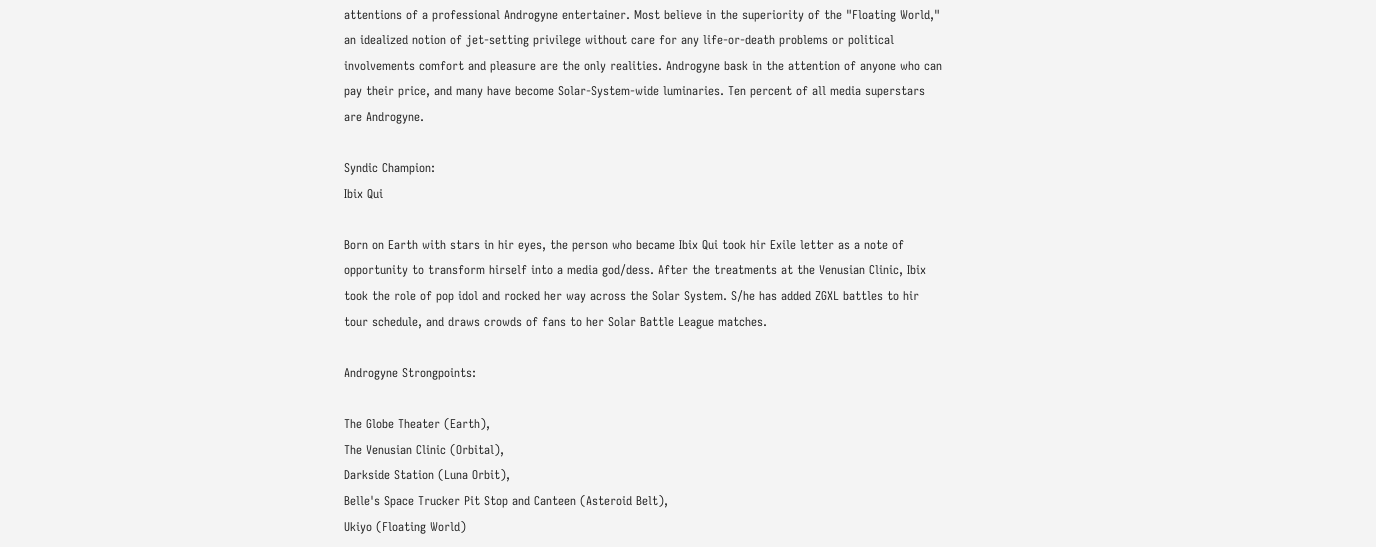attentions of a professional Androgyne entertainer. Most believe in the superiority of the "Floating World," an idealized notion of jet-setting privilege without care for any life-or-death problems or political involvements comfort and pleasure are the only realities. Androgyne bask in the attention of anyone who can pay their price, and many have become Solar-System-wide luminaries. Ten percent of all media superstars are Androgyne.

Syndic Champion:
Ibix Qui

Born on Earth with stars in hir eyes, the person who became Ibix Qui took hir Exile letter as a note of opportunity to transform hirself into a media god/dess. After the treatments at the Venusian Clinic, Ibix took the role of pop idol and rocked her way across the Solar System. S/he has added ZGXL battles to hir tour schedule, and draws crowds of fans to her Solar Battle League matches.

Androgyne Strongpoints:

The Globe Theater (Earth),
The Venusian Clinic (Orbital),
Darkside Station (Luna Orbit),
Belle's Space Trucker Pit Stop and Canteen (Asteroid Belt),
Ukiyo (Floating World)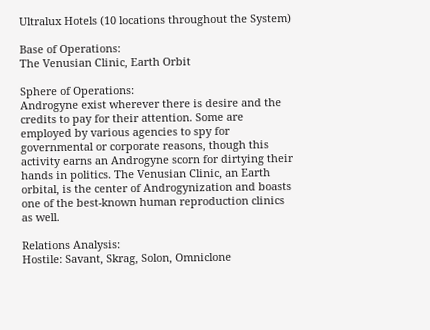Ultralux Hotels (10 locations throughout the System)

Base of Operations:
The Venusian Clinic, Earth Orbit

Sphere of Operations:
Androgyne exist wherever there is desire and the credits to pay for their attention. Some are employed by various agencies to spy for governmental or corporate reasons, though this activity earns an Androgyne scorn for dirtying their hands in politics. The Venusian Clinic, an Earth orbital, is the center of Androgynization and boasts one of the best-known human reproduction clinics as well.

Relations Analysis:
Hostile: Savant, Skrag, Solon, Omniclone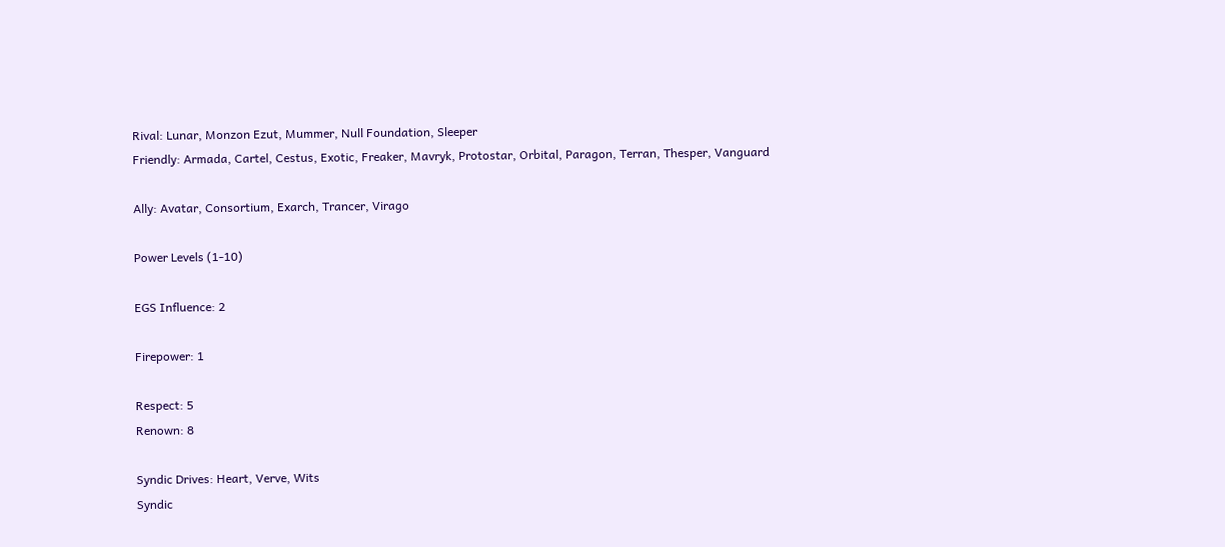Rival: Lunar, Monzon Ezut, Mummer, Null Foundation, Sleeper
Friendly: Armada, Cartel, Cestus, Exotic, Freaker, Mavryk, Protostar, Orbital, Paragon, Terran, Thesper, Vanguard

Ally: Avatar, Consortium, Exarch, Trancer, Virago

Power Levels (1-10)

EGS Influence: 2

Firepower: 1

Respect: 5
Renown: 8

Syndic Drives: Heart, Verve, Wits
Syndic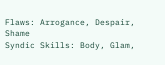Flaws: Arrogance, Despair, Shame
Syndic Skills: Body, Glam,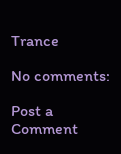Trance

No comments:

Post a Comment